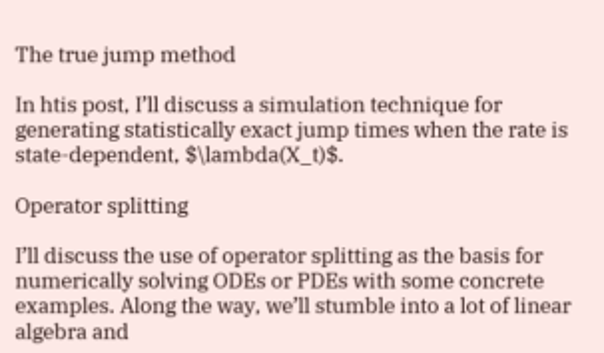The true jump method

In htis post, I’ll discuss a simulation technique for generating statistically exact jump times when the rate is state-dependent, $\lambda(X_t)$.

Operator splitting

I’ll discuss the use of operator splitting as the basis for numerically solving ODEs or PDEs with some concrete examples. Along the way, we’ll stumble into a lot of linear algebra and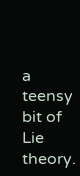a teensy bit of Lie theory.